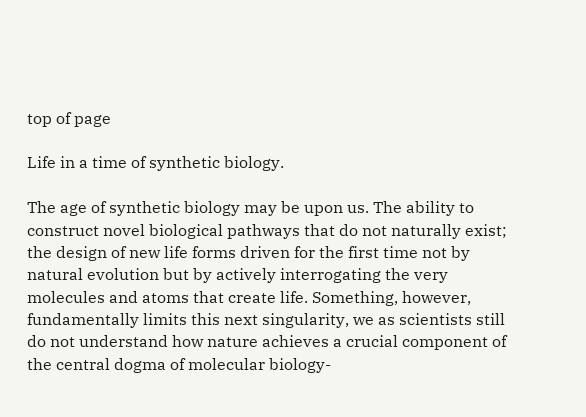top of page

Life in a time of synthetic biology.

The age of synthetic biology may be upon us. The ability to construct novel biological pathways that do not naturally exist; the design of new life forms driven for the first time not by natural evolution but by actively interrogating the very molecules and atoms that create life. Something, however, fundamentally limits this next singularity, we as scientists still do not understand how nature achieves a crucial component of the central dogma of molecular biology-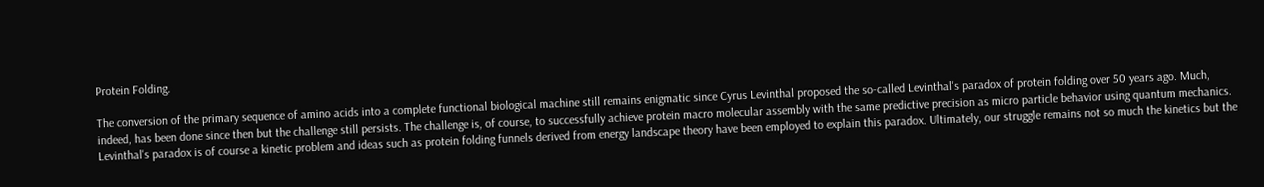Protein Folding.

The conversion of the primary sequence of amino acids into a complete functional biological machine still remains enigmatic since Cyrus Levinthal proposed the so-called Levinthal's paradox of protein folding over 50 years ago. Much, indeed, has been done since then but the challenge still persists. The challenge is, of course, to successfully achieve protein macro molecular assembly with the same predictive precision as micro particle behavior using quantum mechanics. Levinthal's paradox is of course a kinetic problem and ideas such as protein folding funnels derived from energy landscape theory have been employed to explain this paradox. Ultimately, our struggle remains not so much the kinetics but the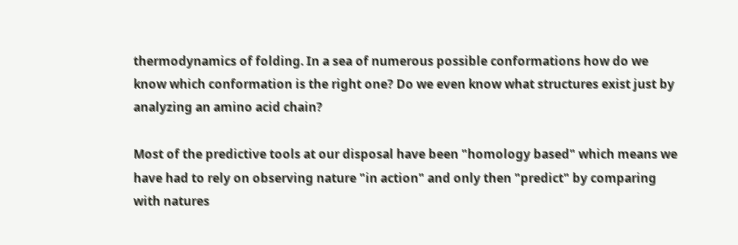thermodynamics of folding. In a sea of numerous possible conformations how do we know which conformation is the right one? Do we even know what structures exist just by analyzing an amino acid chain?

Most of the predictive tools at our disposal have been "homology based" which means we have had to rely on observing nature "in action" and only then "predict" by comparing with natures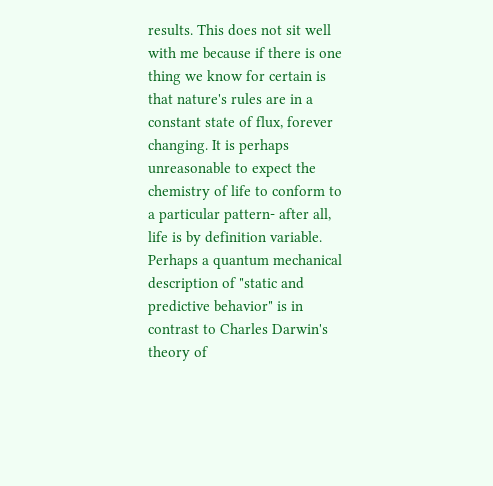results. This does not sit well with me because if there is one thing we know for certain is that nature's rules are in a constant state of flux, forever changing. It is perhaps unreasonable to expect the chemistry of life to conform to a particular pattern- after all, life is by definition variable. Perhaps a quantum mechanical description of "static and predictive behavior" is in contrast to Charles Darwin's theory of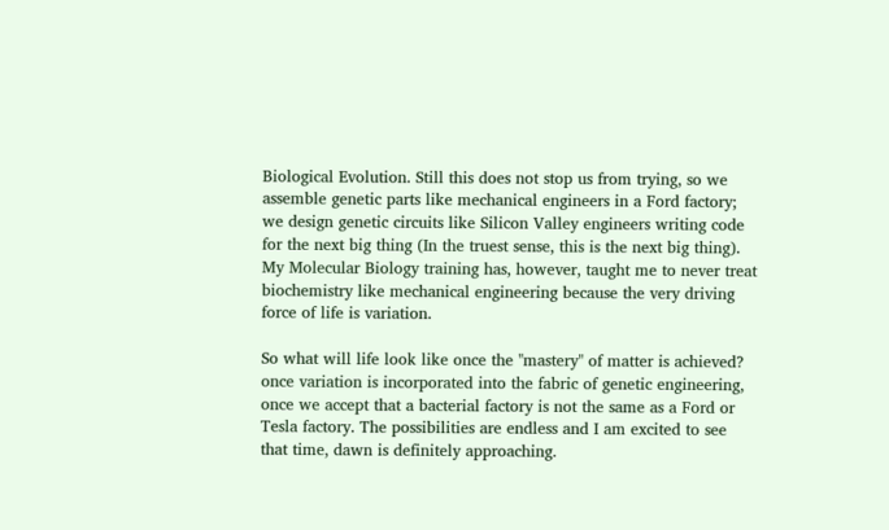Biological Evolution. Still this does not stop us from trying, so we assemble genetic parts like mechanical engineers in a Ford factory; we design genetic circuits like Silicon Valley engineers writing code for the next big thing (In the truest sense, this is the next big thing). My Molecular Biology training has, however, taught me to never treat biochemistry like mechanical engineering because the very driving force of life is variation.

So what will life look like once the "mastery" of matter is achieved? once variation is incorporated into the fabric of genetic engineering, once we accept that a bacterial factory is not the same as a Ford or Tesla factory. The possibilities are endless and I am excited to see that time, dawn is definitely approaching.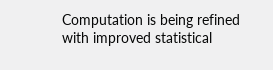Computation is being refined with improved statistical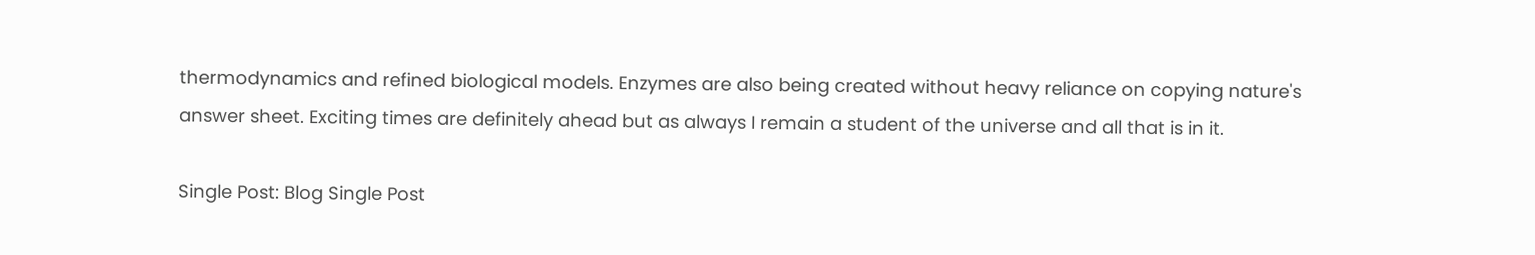thermodynamics and refined biological models. Enzymes are also being created without heavy reliance on copying nature's answer sheet. Exciting times are definitely ahead but as always I remain a student of the universe and all that is in it.

Single Post: Blog Single Post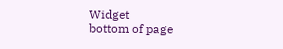Widget
bottom of page